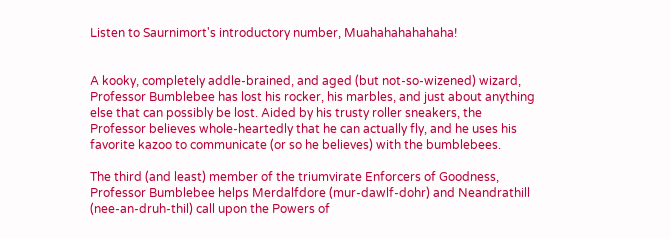Listen to Saurnimort's introductory number, Muahahahahahaha!


A kooky, completely addle-brained, and aged (but not-so-wizened) wizard, Professor Bumblebee has lost his rocker, his marbles, and just about anything else that can possibly be lost. Aided by his trusty roller sneakers, the Professor believes whole-heartedly that he can actually fly, and he uses his favorite kazoo to communicate (or so he believes) with the bumblebees.

The third (and least) member of the triumvirate Enforcers of Goodness, Professor Bumblebee helps Merdalfdore (mur-dawlf-dohr) and Neandrathill (nee-an-druh-thil) call upon the Powers of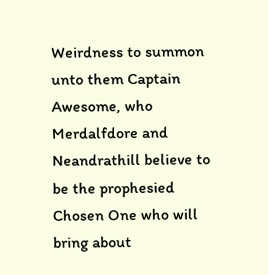Weirdness to summon unto them Captain Awesome, who Merdalfdore and Neandrathill believe to be the prophesied Chosen One who will bring about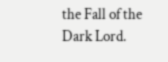the Fall of the Dark Lord.